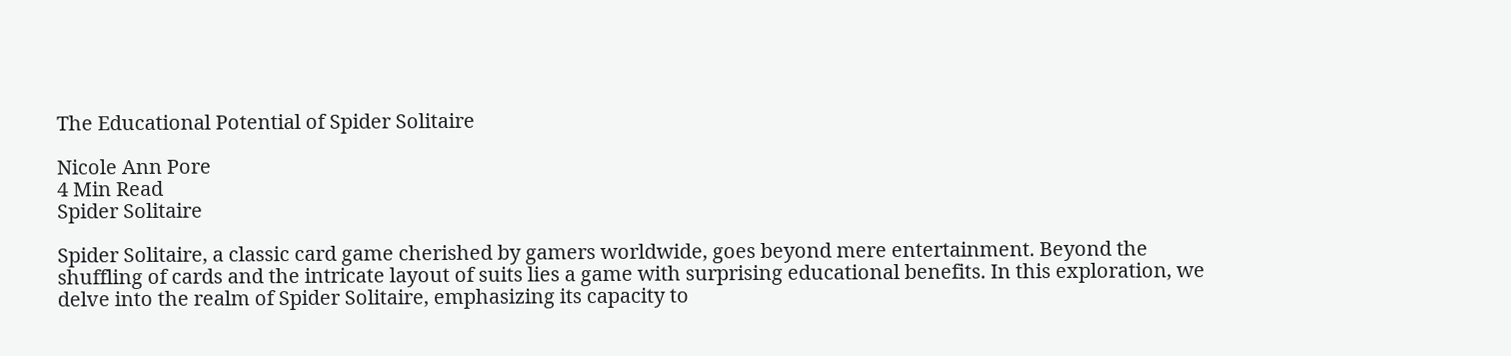The Educational Potential of Spider Solitaire

Nicole Ann Pore
4 Min Read
Spider Solitaire

Spider Solitaire, a classic card game cherished by gamers worldwide, goes beyond mere entertainment. Beyond the shuffling of cards and the intricate layout of suits lies a game with surprising educational benefits. In this exploration, we delve into the realm of Spider Solitaire, emphasizing its capacity to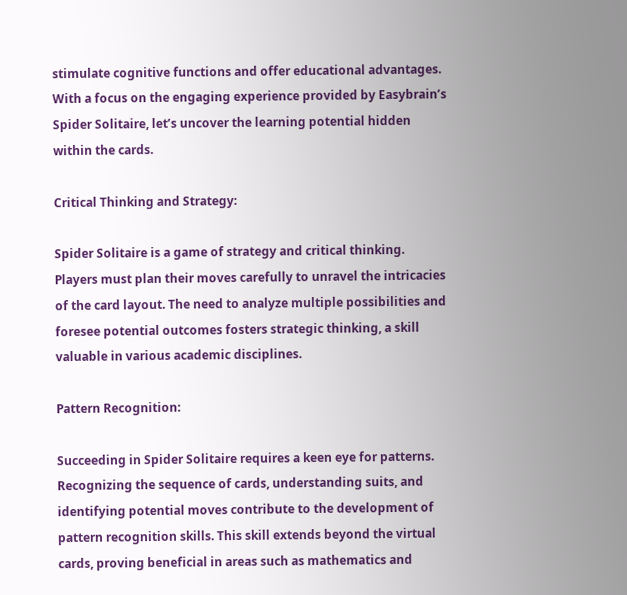stimulate cognitive functions and offer educational advantages. With a focus on the engaging experience provided by Easybrain’s Spider Solitaire, let’s uncover the learning potential hidden within the cards.

Critical Thinking and Strategy:

Spider Solitaire is a game of strategy and critical thinking. Players must plan their moves carefully to unravel the intricacies of the card layout. The need to analyze multiple possibilities and foresee potential outcomes fosters strategic thinking, a skill valuable in various academic disciplines.

Pattern Recognition:

Succeeding in Spider Solitaire requires a keen eye for patterns. Recognizing the sequence of cards, understanding suits, and identifying potential moves contribute to the development of pattern recognition skills. This skill extends beyond the virtual cards, proving beneficial in areas such as mathematics and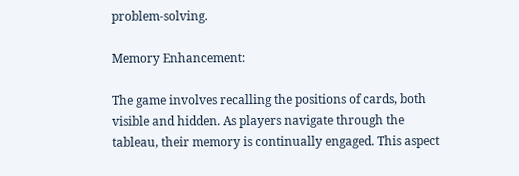problem-solving.

Memory Enhancement:

The game involves recalling the positions of cards, both visible and hidden. As players navigate through the tableau, their memory is continually engaged. This aspect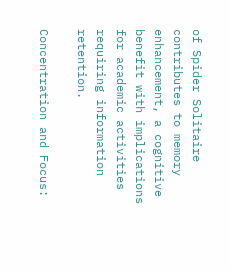of Spider Solitaire contributes to memory enhancement, a cognitive benefit with implications for academic activities requiring information retention.

Concentration and Focus: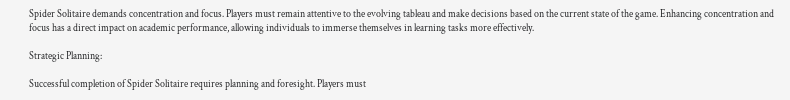Spider Solitaire demands concentration and focus. Players must remain attentive to the evolving tableau and make decisions based on the current state of the game. Enhancing concentration and focus has a direct impact on academic performance, allowing individuals to immerse themselves in learning tasks more effectively.

Strategic Planning:

Successful completion of Spider Solitaire requires planning and foresight. Players must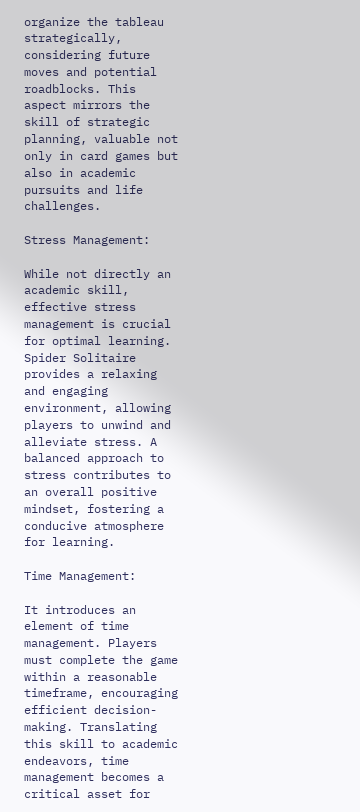organize the tableau strategically, considering future moves and potential roadblocks. This aspect mirrors the skill of strategic planning, valuable not only in card games but also in academic pursuits and life challenges.

Stress Management:

While not directly an academic skill, effective stress management is crucial for optimal learning. Spider Solitaire provides a relaxing and engaging environment, allowing players to unwind and alleviate stress. A balanced approach to stress contributes to an overall positive mindset, fostering a conducive atmosphere for learning.

Time Management:

It introduces an element of time management. Players must complete the game within a reasonable timeframe, encouraging efficient decision-making. Translating this skill to academic endeavors, time management becomes a critical asset for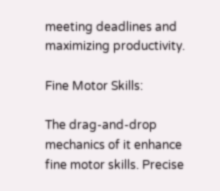meeting deadlines and maximizing productivity.

Fine Motor Skills:

The drag-and-drop mechanics of it enhance fine motor skills. Precise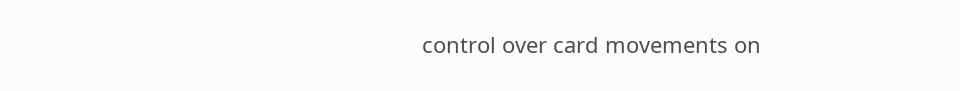control over card movements on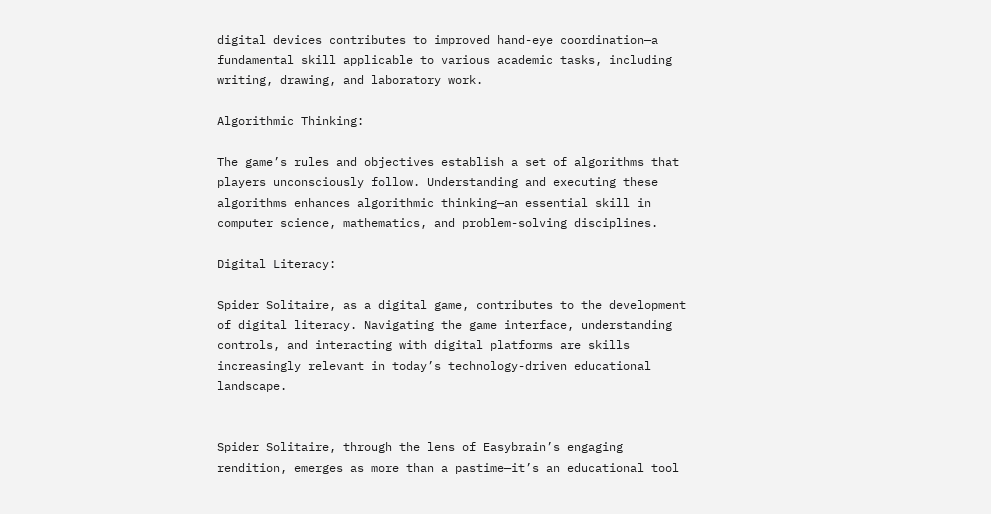digital devices contributes to improved hand-eye coordination—a fundamental skill applicable to various academic tasks, including writing, drawing, and laboratory work.

Algorithmic Thinking:

The game’s rules and objectives establish a set of algorithms that players unconsciously follow. Understanding and executing these algorithms enhances algorithmic thinking—an essential skill in computer science, mathematics, and problem-solving disciplines.

Digital Literacy:

Spider Solitaire, as a digital game, contributes to the development of digital literacy. Navigating the game interface, understanding controls, and interacting with digital platforms are skills increasingly relevant in today’s technology-driven educational landscape.


Spider Solitaire, through the lens of Easybrain’s engaging rendition, emerges as more than a pastime—it’s an educational tool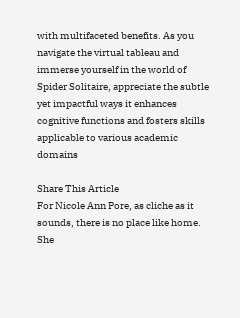with multifaceted benefits. As you navigate the virtual tableau and immerse yourself in the world of Spider Solitaire, appreciate the subtle yet impactful ways it enhances cognitive functions and fosters skills applicable to various academic domains

Share This Article
For Nicole Ann Pore, as cliche as it sounds, there is no place like home. She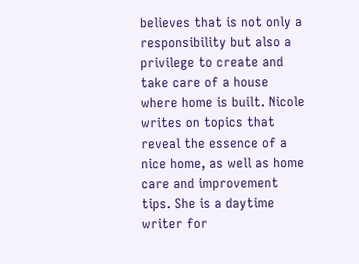believes that is not only a responsibility but also a privilege to create and take care of a house where home is built. Nicole writes on topics that reveal the essence of a nice home, as well as home care and improvement tips. She is a daytime writer for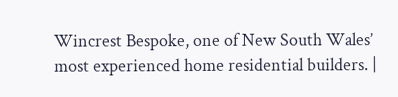Wincrest Bespoke, one of New South Wales’ most experienced home residential builders. |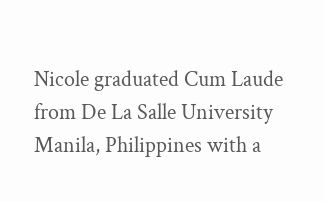Nicole graduated Cum Laude from De La Salle University Manila, Philippines with a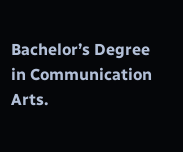Bachelor’s Degree in Communication Arts.